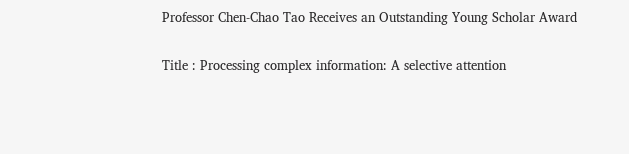Professor Chen-Chao Tao Receives an Outstanding Young Scholar Award

Title : Processing complex information: A selective attention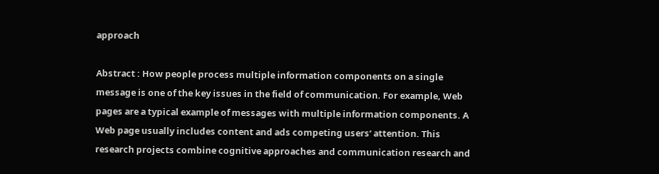approach

Abstract : How people process multiple information components on a single message is one of the key issues in the field of communication. For example, Web pages are a typical example of messages with multiple information components. A Web page usually includes content and ads competing users’ attention. This research projects combine cognitive approaches and communication research and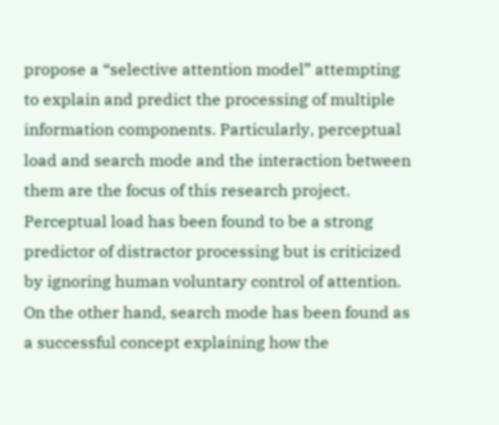propose a “selective attention model” attempting to explain and predict the processing of multiple information components. Particularly, perceptual load and search mode and the interaction between them are the focus of this research project. Perceptual load has been found to be a strong predictor of distractor processing but is criticized by ignoring human voluntary control of attention. On the other hand, search mode has been found as a successful concept explaining how the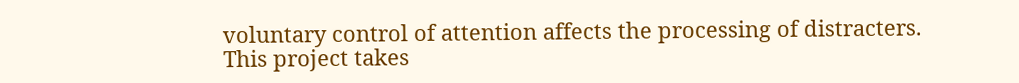voluntary control of attention affects the processing of distracters. This project takes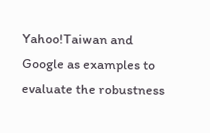Yahoo!Taiwan and Google as examples to evaluate the robustness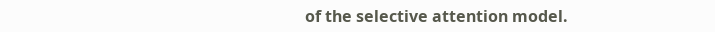of the selective attention model.